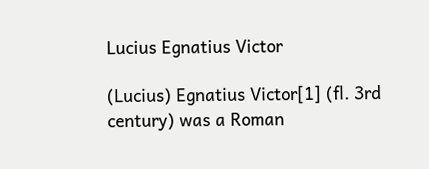Lucius Egnatius Victor

(Lucius) Egnatius Victor[1] (fl. 3rd century) was a Roman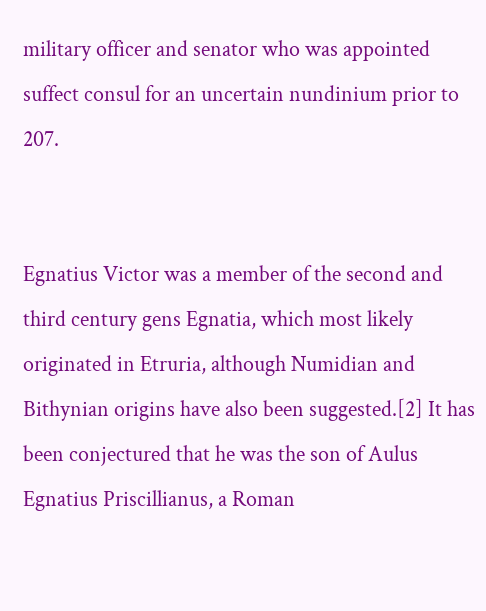military officer and senator who was appointed suffect consul for an uncertain nundinium prior to 207.


Egnatius Victor was a member of the second and third century gens Egnatia, which most likely originated in Etruria, although Numidian and Bithynian origins have also been suggested.[2] It has been conjectured that he was the son of Aulus Egnatius Priscillianus, a Roman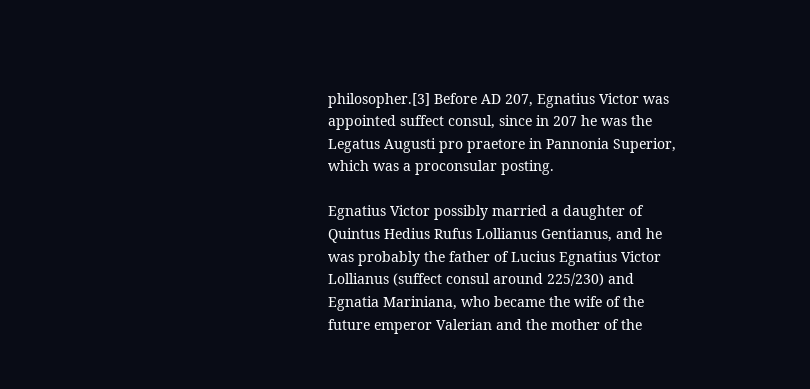philosopher.[3] Before AD 207, Egnatius Victor was appointed suffect consul, since in 207 he was the Legatus Augusti pro praetore in Pannonia Superior, which was a proconsular posting.

Egnatius Victor possibly married a daughter of Quintus Hedius Rufus Lollianus Gentianus, and he was probably the father of Lucius Egnatius Victor Lollianus (suffect consul around 225/230) and Egnatia Mariniana, who became the wife of the future emperor Valerian and the mother of the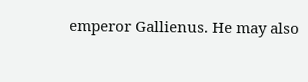emperor Gallienus. He may also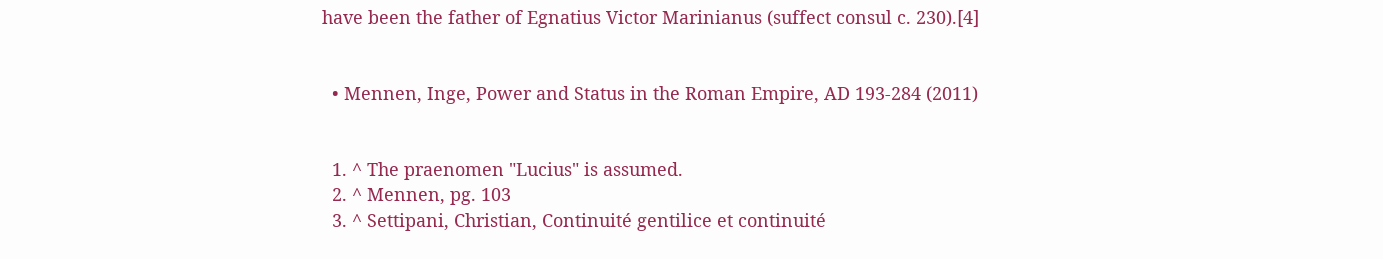have been the father of Egnatius Victor Marinianus (suffect consul c. 230).[4]


  • Mennen, Inge, Power and Status in the Roman Empire, AD 193-284 (2011)


  1. ^ The praenomen "Lucius" is assumed.
  2. ^ Mennen, pg. 103
  3. ^ Settipani, Christian, Continuité gentilice et continuité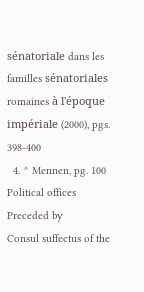sénatoriale dans les familles sénatoriales romaines à l'époque impériale (2000), pgs. 398-400
  4. ^ Mennen, pg. 100
Political offices
Preceded by
Consul suffectus of the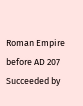Roman Empire
before AD 207
Succeeded by